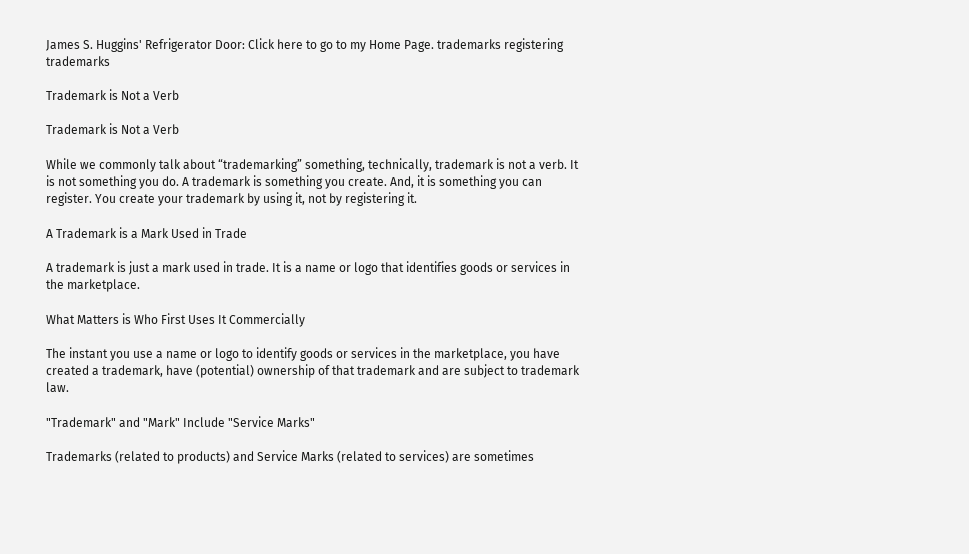James S. Huggins' Refrigerator Door: Click here to go to my Home Page. trademarks registering trademarks

Trademark is Not a Verb

Trademark is Not a Verb

While we commonly talk about “trademarking” something, technically, trademark is not a verb. It is not something you do. A trademark is something you create. And, it is something you can register. You create your trademark by using it, not by registering it.

A Trademark is a Mark Used in Trade

A trademark is just a mark used in trade. It is a name or logo that identifies goods or services in the marketplace.

What Matters is Who First Uses It Commercially

The instant you use a name or logo to identify goods or services in the marketplace, you have created a trademark, have (potential) ownership of that trademark and are subject to trademark law.

"Trademark" and "Mark" Include "Service Marks"

Trademarks (related to products) and Service Marks (related to services) are sometimes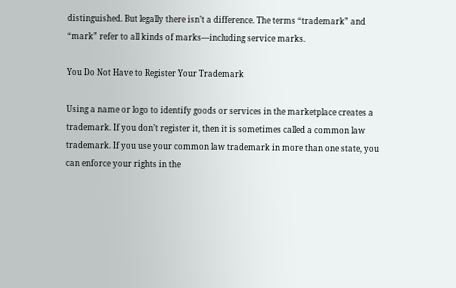distinguished. But legally there isn’t a difference. The terms “trademark” and “mark” refer to all kinds of marks—including service marks.

You Do Not Have to Register Your Trademark

Using a name or logo to identify goods or services in the marketplace creates a trademark. If you don’t register it, then it is sometimes called a common law trademark. If you use your common law trademark in more than one state, you can enforce your rights in the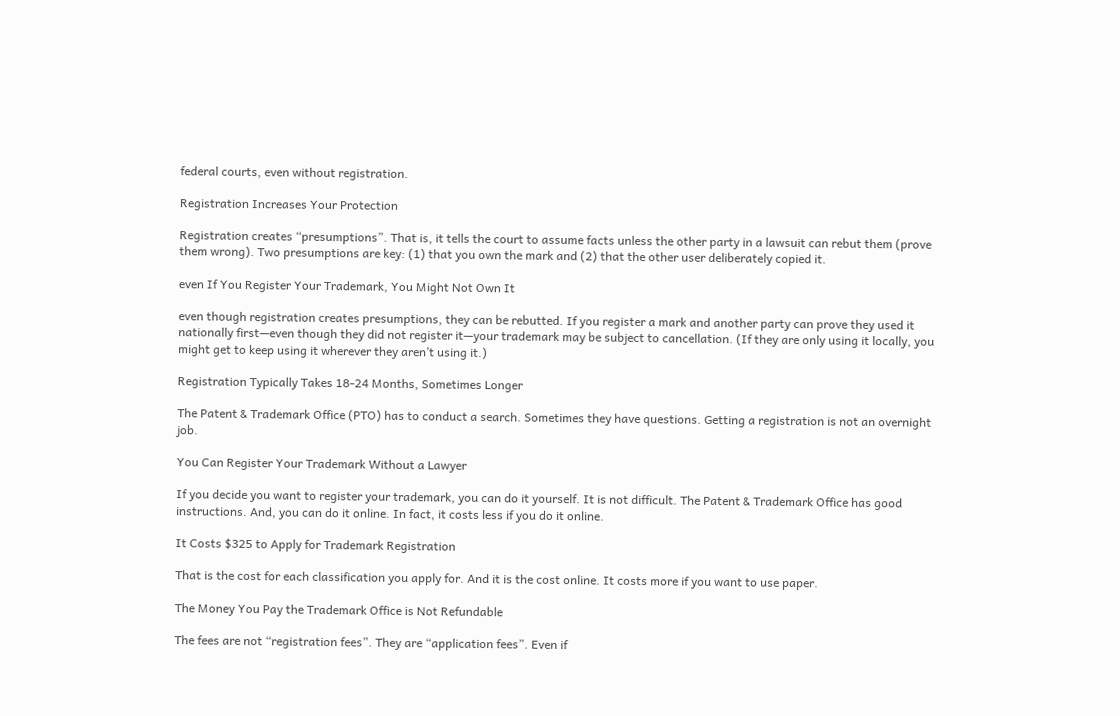federal courts, even without registration.

Registration Increases Your Protection

Registration creates “presumptions”. That is, it tells the court to assume facts unless the other party in a lawsuit can rebut them (prove them wrong). Two presumptions are key: (1) that you own the mark and (2) that the other user deliberately copied it.

even If You Register Your Trademark, You Might Not Own It

even though registration creates presumptions, they can be rebutted. If you register a mark and another party can prove they used it nationally first—even though they did not register it—your trademark may be subject to cancellation. (If they are only using it locally, you might get to keep using it wherever they aren’t using it.)

Registration Typically Takes 18-24 Months, Sometimes Longer

The Patent & Trademark Office (PTO) has to conduct a search. Sometimes they have questions. Getting a registration is not an overnight job.

You Can Register Your Trademark Without a Lawyer

If you decide you want to register your trademark, you can do it yourself. It is not difficult. The Patent & Trademark Office has good instructions. And, you can do it online. In fact, it costs less if you do it online.

It Costs $325 to Apply for Trademark Registration

That is the cost for each classification you apply for. And it is the cost online. It costs more if you want to use paper.

The Money You Pay the Trademark Office is Not Refundable

The fees are not “registration fees”. They are “application fees”. Even if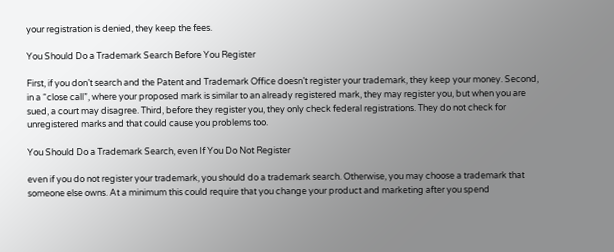your registration is denied, they keep the fees.

You Should Do a Trademark Search Before You Register

First, if you don’t search and the Patent and Trademark Office doesn’t register your trademark, they keep your money. Second, in a “close call”, where your proposed mark is similar to an already registered mark, they may register you, but when you are sued, a court may disagree. Third, before they register you, they only check federal registrations. They do not check for unregistered marks and that could cause you problems too.

You Should Do a Trademark Search, even If You Do Not Register

even if you do not register your trademark, you should do a trademark search. Otherwise, you may choose a trademark that someone else owns. At a minimum this could require that you change your product and marketing after you spend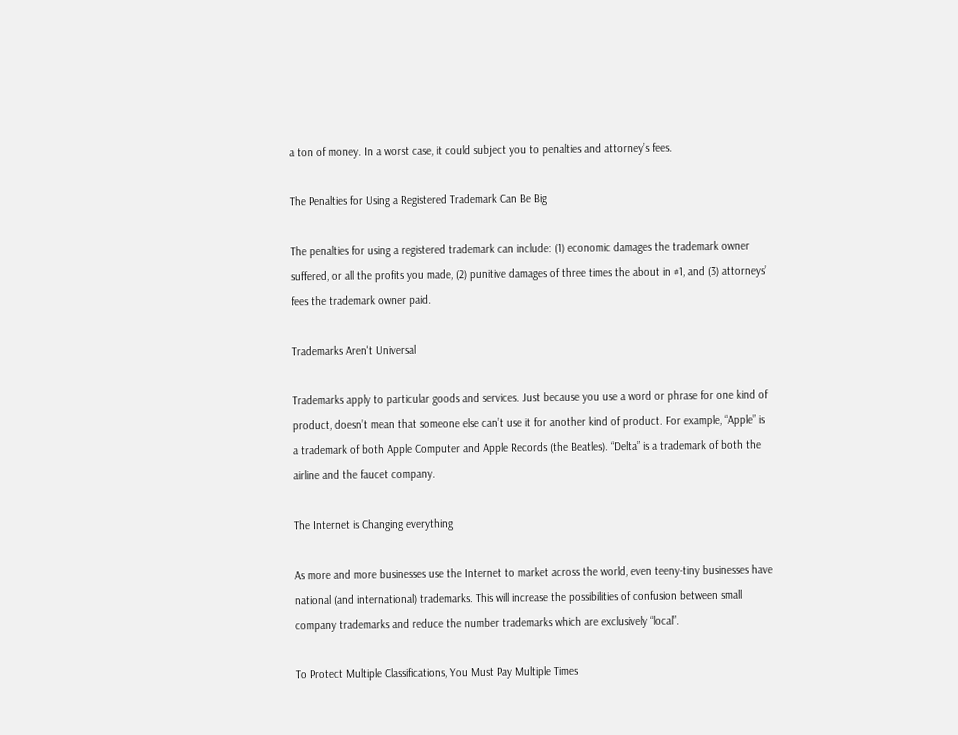a ton of money. In a worst case, it could subject you to penalties and attorney’s fees.

The Penalties for Using a Registered Trademark Can Be Big

The penalties for using a registered trademark can include: (1) economic damages the trademark owner suffered, or all the profits you made, (2) punitive damages of three times the about in #1, and (3) attorneys’ fees the trademark owner paid.

Trademarks Aren't Universal

Trademarks apply to particular goods and services. Just because you use a word or phrase for one kind of product, doesn’t mean that someone else can’t use it for another kind of product. For example, “Apple” is a trademark of both Apple Computer and Apple Records (the Beatles). “Delta” is a trademark of both the airline and the faucet company.

The Internet is Changing everything

As more and more businesses use the Internet to market across the world, even teeny-tiny businesses have national (and international) trademarks. This will increase the possibilities of confusion between small company trademarks and reduce the number trademarks which are exclusively “local”.

To Protect Multiple Classifications, You Must Pay Multiple Times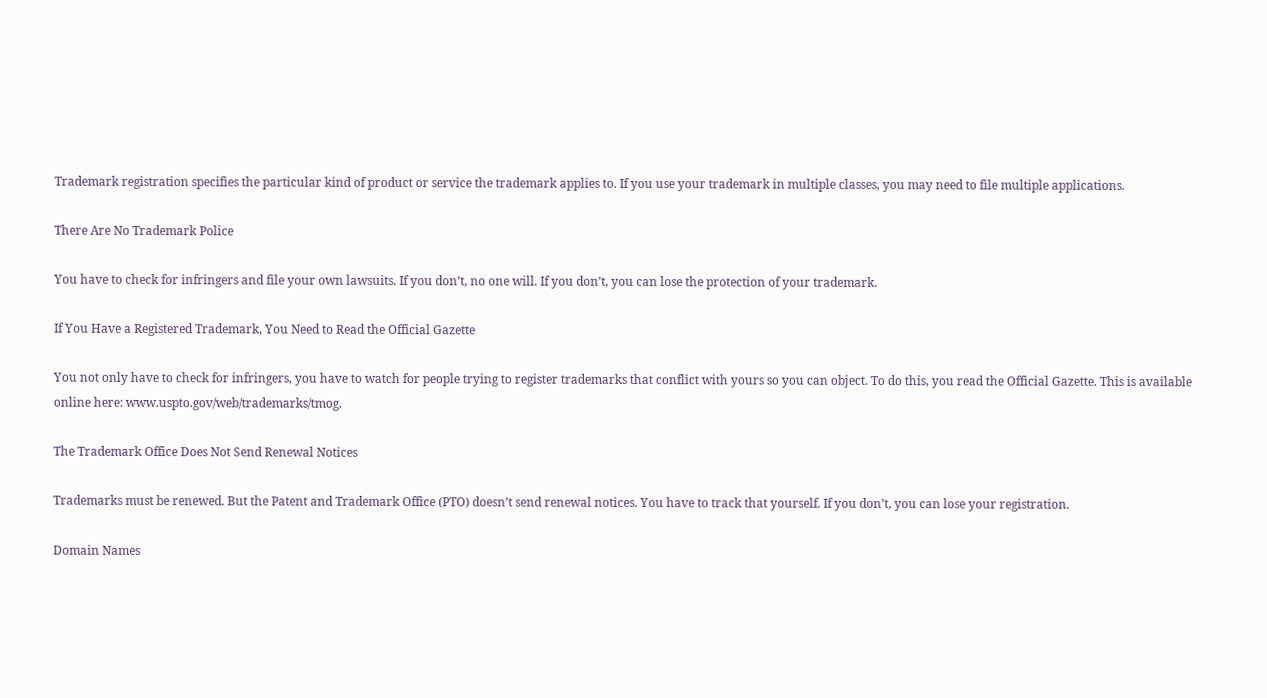Trademark registration specifies the particular kind of product or service the trademark applies to. If you use your trademark in multiple classes, you may need to file multiple applications.

There Are No Trademark Police

You have to check for infringers and file your own lawsuits. If you don’t, no one will. If you don’t, you can lose the protection of your trademark.

If You Have a Registered Trademark, You Need to Read the Official Gazette

You not only have to check for infringers, you have to watch for people trying to register trademarks that conflict with yours so you can object. To do this, you read the Official Gazette. This is available online here: www.uspto.gov/web/trademarks/tmog.

The Trademark Office Does Not Send Renewal Notices

Trademarks must be renewed. But the Patent and Trademark Office (PTO) doesn’t send renewal notices. You have to track that yourself. If you don’t, you can lose your registration.

Domain Names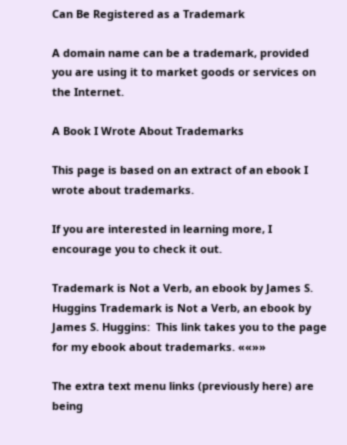Can Be Registered as a Trademark

A domain name can be a trademark, provided you are using it to market goods or services on the Internet.

A Book I Wrote About Trademarks

This page is based on an extract of an ebook I wrote about trademarks.

If you are interested in learning more, I encourage you to check it out.

Trademark is Not a Verb, an ebook by James S. Huggins Trademark is Not a Verb, an ebook by James S. Huggins:  This link takes you to the page for my ebook about trademarks. ««»»

The extra text menu links (previously here) are being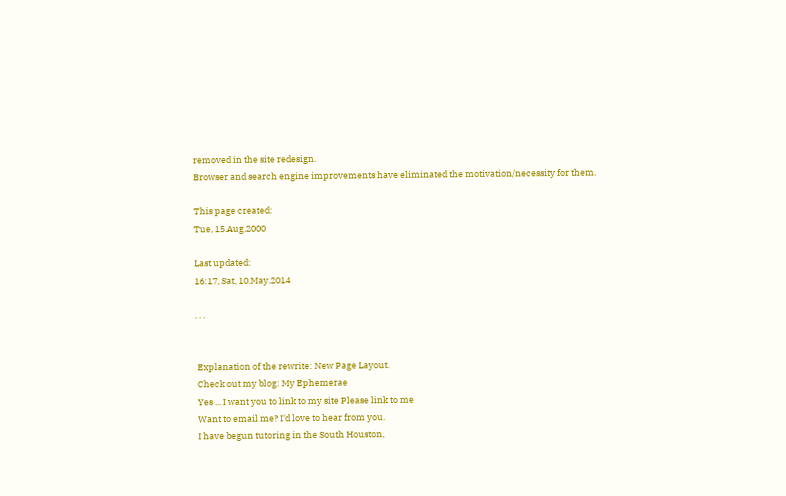removed in the site redesign.
Browser and search engine improvements have eliminated the motivation/necessity for them.

This page created:
Tue, 15.Aug.2000

Last updated:
16:17, Sat, 10.May.2014

. . .


 Explanation of the rewrite: New Page Layout.
 Check out my blog: My Ephemerae
 Yes ... I want you to link to my site Please link to me
 Want to email me? I'd love to hear from you.
 I have begun tutoring in the South Houston,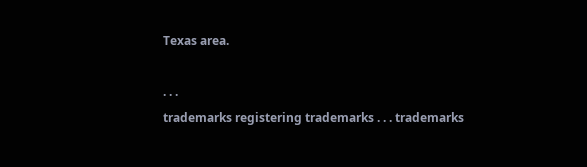Texas area.

. . .
trademarks registering trademarks . . . trademarks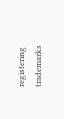registering trademarks